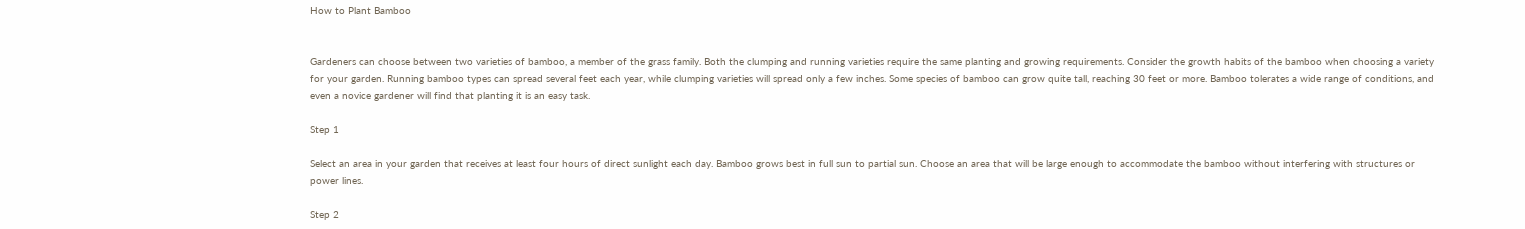How to Plant Bamboo


Gardeners can choose between two varieties of bamboo, a member of the grass family. Both the clumping and running varieties require the same planting and growing requirements. Consider the growth habits of the bamboo when choosing a variety for your garden. Running bamboo types can spread several feet each year, while clumping varieties will spread only a few inches. Some species of bamboo can grow quite tall, reaching 30 feet or more. Bamboo tolerates a wide range of conditions, and even a novice gardener will find that planting it is an easy task.

Step 1

Select an area in your garden that receives at least four hours of direct sunlight each day. Bamboo grows best in full sun to partial sun. Choose an area that will be large enough to accommodate the bamboo without interfering with structures or power lines.

Step 2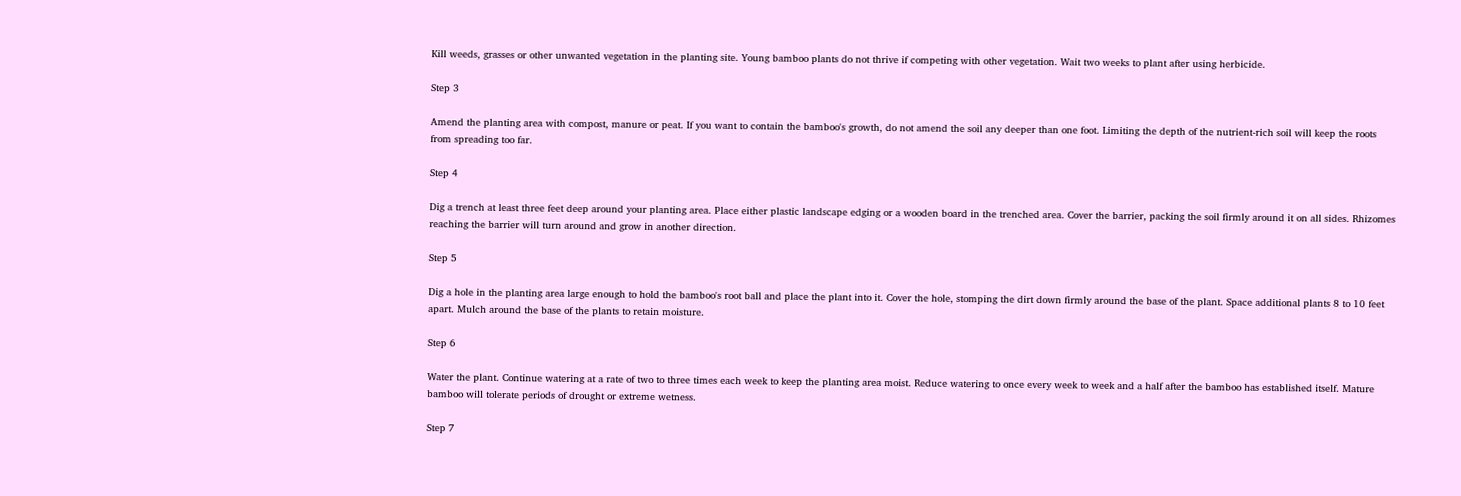Kill weeds, grasses or other unwanted vegetation in the planting site. Young bamboo plants do not thrive if competing with other vegetation. Wait two weeks to plant after using herbicide.

Step 3

Amend the planting area with compost, manure or peat. If you want to contain the bamboo's growth, do not amend the soil any deeper than one foot. Limiting the depth of the nutrient-rich soil will keep the roots from spreading too far.

Step 4

Dig a trench at least three feet deep around your planting area. Place either plastic landscape edging or a wooden board in the trenched area. Cover the barrier, packing the soil firmly around it on all sides. Rhizomes reaching the barrier will turn around and grow in another direction.

Step 5

Dig a hole in the planting area large enough to hold the bamboo's root ball and place the plant into it. Cover the hole, stomping the dirt down firmly around the base of the plant. Space additional plants 8 to 10 feet apart. Mulch around the base of the plants to retain moisture.

Step 6

Water the plant. Continue watering at a rate of two to three times each week to keep the planting area moist. Reduce watering to once every week to week and a half after the bamboo has established itself. Mature bamboo will tolerate periods of drought or extreme wetness.

Step 7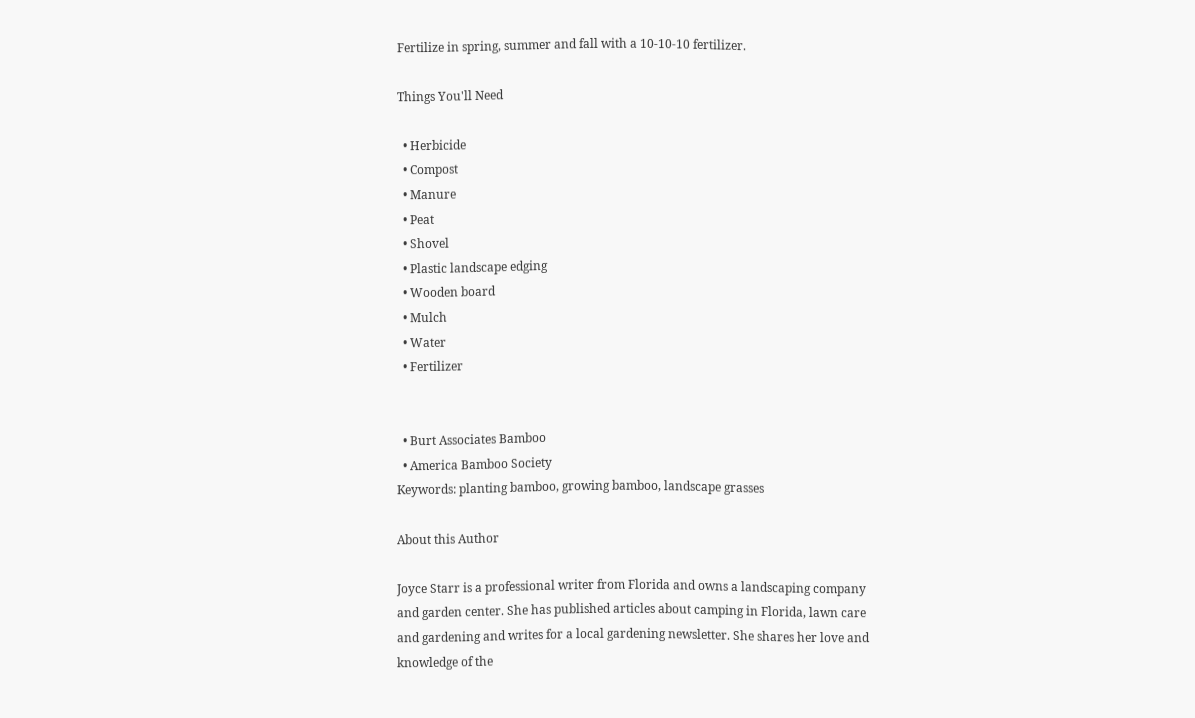Fertilize in spring, summer and fall with a 10-10-10 fertilizer.

Things You'll Need

  • Herbicide
  • Compost
  • Manure
  • Peat
  • Shovel
  • Plastic landscape edging
  • Wooden board
  • Mulch
  • Water
  • Fertilizer


  • Burt Associates Bamboo
  • America Bamboo Society
Keywords: planting bamboo, growing bamboo, landscape grasses

About this Author

Joyce Starr is a professional writer from Florida and owns a landscaping company and garden center. She has published articles about camping in Florida, lawn care and gardening and writes for a local gardening newsletter. She shares her love and knowledge of the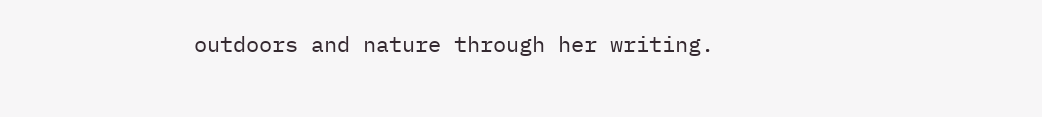outdoors and nature through her writing.